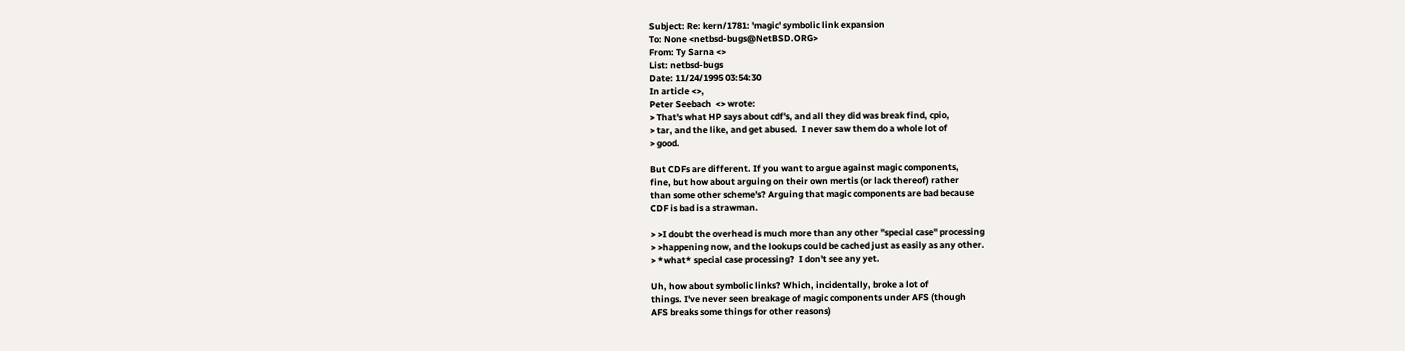Subject: Re: kern/1781: 'magic' symbolic link expansion
To: None <netbsd-bugs@NetBSD.ORG>
From: Ty Sarna <>
List: netbsd-bugs
Date: 11/24/1995 03:54:30
In article <>,
Peter Seebach  <> wrote:
> That's what HP says about cdf's, and all they did was break find, cpio,
> tar, and the like, and get abused.  I never saw them do a whole lot of
> good.

But CDFs are different. If you want to argue against magic components,
fine, but how about arguing on their own mertis (or lack thereof) rather
than some other scheme's? Arguing that magic components are bad because
CDF is bad is a strawman.

> >I doubt the overhead is much more than any other "special case" processing
> >happening now, and the lookups could be cached just as easily as any other.
> *what* special case processing?  I don't see any yet.

Uh, how about symbolic links? Which, incidentally, broke a lot of
things. I've never seen breakage of magic components under AFS (though
AFS breaks some things for other reasons)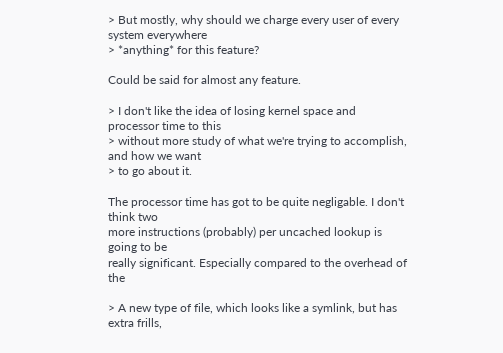> But mostly, why should we charge every user of every system everywhere
> *anything* for this feature?

Could be said for almost any feature.

> I don't like the idea of losing kernel space and processor time to this
> without more study of what we're trying to accomplish, and how we want
> to go about it.

The processor time has got to be quite negligable. I don't think two
more instructions (probably) per uncached lookup is going to be
really significant. Especially compared to the overhead of the

> A new type of file, which looks like a symlink, but has extra frills,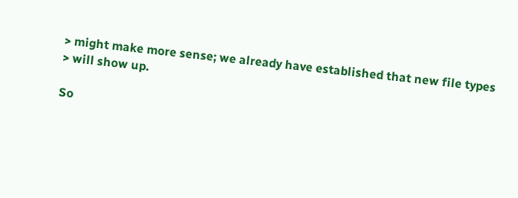> might make more sense; we already have established that new file types
> will show up.

So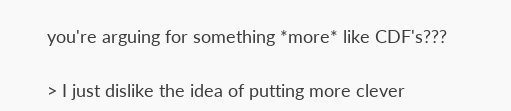you're arguing for something *more* like CDF's???

> I just dislike the idea of putting more clever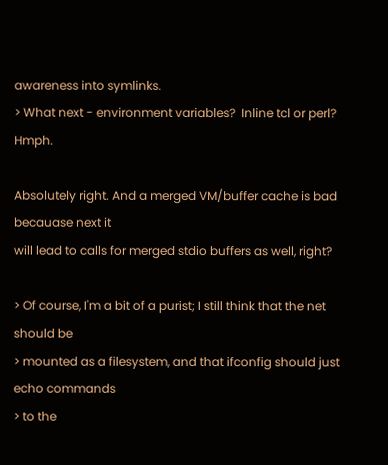awareness into symlinks.
> What next - environment variables?  Inline tcl or perl?  Hmph.

Absolutely right. And a merged VM/buffer cache is bad becauase next it
will lead to calls for merged stdio buffers as well, right?

> Of course, I'm a bit of a purist; I still think that the net should be
> mounted as a filesystem, and that ifconfig should just echo commands
> to the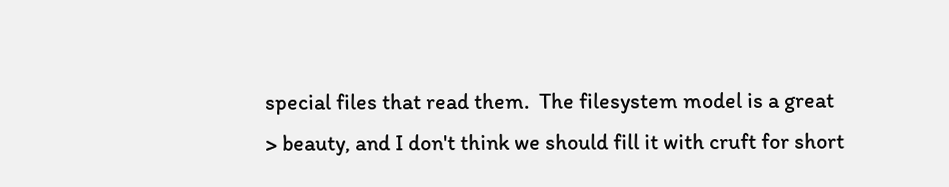special files that read them.  The filesystem model is a great
> beauty, and I don't think we should fill it with cruft for short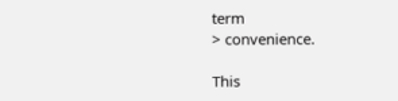term
> convenience.

This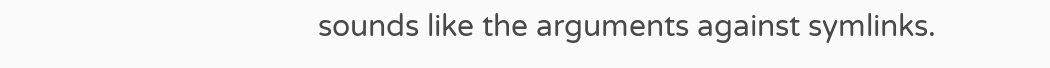sounds like the arguments against symlinks.